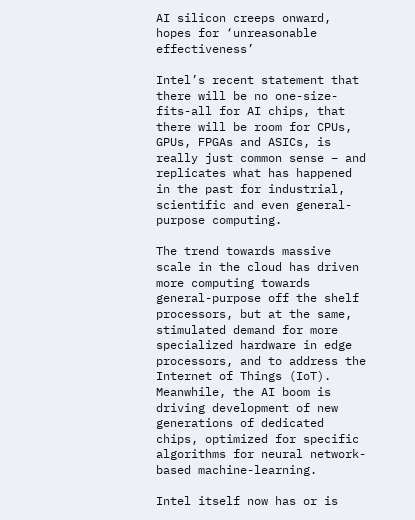AI silicon creeps onward, hopes for ‘unreasonable effectiveness’

Intel’s recent statement that there will be no one-size-fits-all for AI chips, that there will be room for CPUs, GPUs, FPGAs and ASICs, is really just common sense – and replicates what has happened in the past for industrial, scientific and even general-purpose computing.

The trend towards massive scale in the cloud has driven more computing towards general-purpose off the shelf processors, but at the same, stimulated demand for more specialized hardware in edge processors, and to address the Internet of Things (IoT). Meanwhile, the AI boom is driving development of new generations of dedicated chips, optimized for specific algorithms for neural network-based machine-learning.

Intel itself now has or is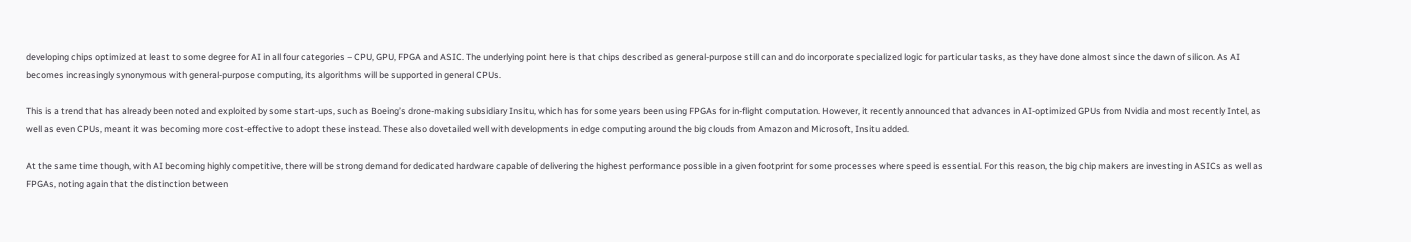developing chips optimized at least to some degree for AI in all four categories – CPU, GPU, FPGA and ASIC. The underlying point here is that chips described as general-purpose still can and do incorporate specialized logic for particular tasks, as they have done almost since the dawn of silicon. As AI becomes increasingly synonymous with general-purpose computing, its algorithms will be supported in general CPUs.

This is a trend that has already been noted and exploited by some start-ups, such as Boeing’s drone-making subsidiary Insitu, which has for some years been using FPGAs for in-flight computation. However, it recently announced that advances in AI-optimized GPUs from Nvidia and most recently Intel, as well as even CPUs, meant it was becoming more cost-effective to adopt these instead. These also dovetailed well with developments in edge computing around the big clouds from Amazon and Microsoft, Insitu added.

At the same time though, with AI becoming highly competitive, there will be strong demand for dedicated hardware capable of delivering the highest performance possible in a given footprint for some processes where speed is essential. For this reason, the big chip makers are investing in ASICs as well as FPGAs, noting again that the distinction between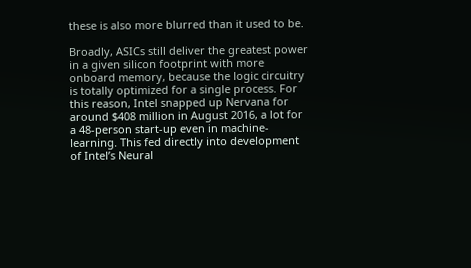these is also more blurred than it used to be.

Broadly, ASICs still deliver the greatest power in a given silicon footprint with more onboard memory, because the logic circuitry is totally optimized for a single process. For this reason, Intel snapped up Nervana for around $408 million in August 2016, a lot for a 48-person start-up even in machine-learning. This fed directly into development of Intel’s Neural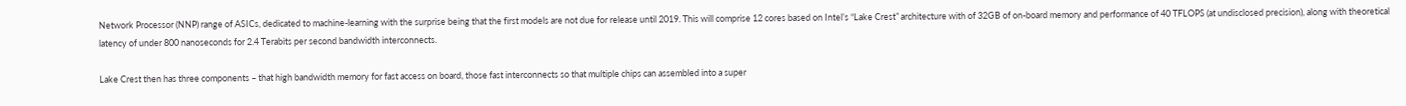Network Processor (NNP) range of ASICs, dedicated to machine-learning with the surprise being that the first models are not due for release until 2019. This will comprise 12 cores based on Intel’s “Lake Crest” architecture with of 32GB of on-board memory and performance of 40 TFLOPS (at undisclosed precision), along with theoretical latency of under 800 nanoseconds for 2.4 Terabits per second bandwidth interconnects.

Lake Crest then has three components – that high bandwidth memory for fast access on board, those fast interconnects so that multiple chips can assembled into a super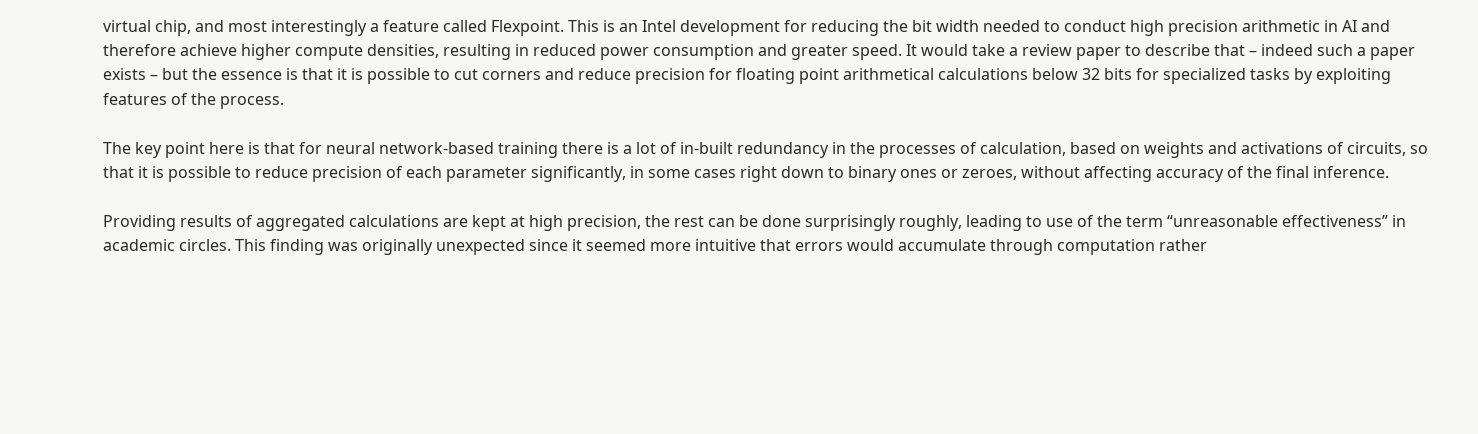virtual chip, and most interestingly a feature called Flexpoint. This is an Intel development for reducing the bit width needed to conduct high precision arithmetic in AI and therefore achieve higher compute densities, resulting in reduced power consumption and greater speed. It would take a review paper to describe that – indeed such a paper exists – but the essence is that it is possible to cut corners and reduce precision for floating point arithmetical calculations below 32 bits for specialized tasks by exploiting features of the process.

The key point here is that for neural network-based training there is a lot of in-built redundancy in the processes of calculation, based on weights and activations of circuits, so that it is possible to reduce precision of each parameter significantly, in some cases right down to binary ones or zeroes, without affecting accuracy of the final inference.

Providing results of aggregated calculations are kept at high precision, the rest can be done surprisingly roughly, leading to use of the term “unreasonable effectiveness” in academic circles. This finding was originally unexpected since it seemed more intuitive that errors would accumulate through computation rather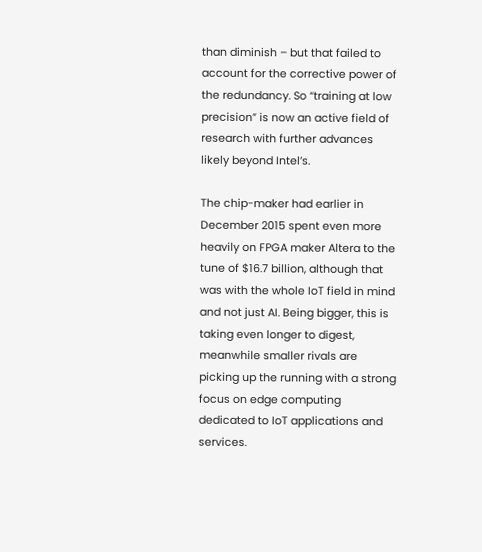than diminish – but that failed to account for the corrective power of the redundancy. So “training at low precision” is now an active field of research with further advances likely beyond Intel’s.

The chip-maker had earlier in December 2015 spent even more heavily on FPGA maker Altera to the tune of $16.7 billion, although that was with the whole IoT field in mind and not just AI. Being bigger, this is taking even longer to digest, meanwhile smaller rivals are picking up the running with a strong focus on edge computing dedicated to IoT applications and services.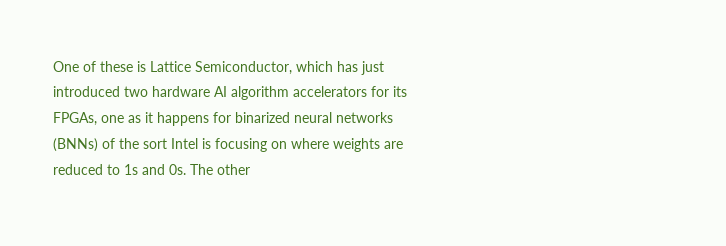One of these is Lattice Semiconductor, which has just introduced two hardware AI algorithm accelerators for its FPGAs, one as it happens for binarized neural networks (BNNs) of the sort Intel is focusing on where weights are reduced to 1s and 0s. The other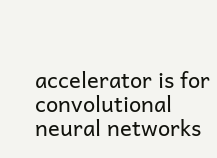accelerator is for convolutional neural networks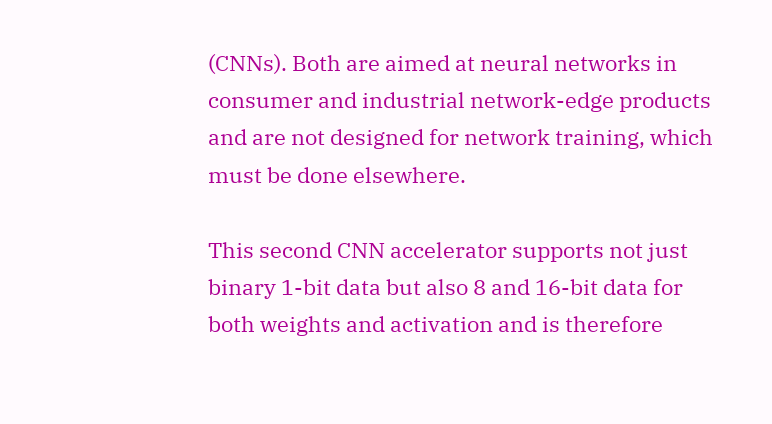(CNNs). Both are aimed at neural networks in consumer and industrial network-edge products and are not designed for network training, which must be done elsewhere.

This second CNN accelerator supports not just binary 1-bit data but also 8 and 16-bit data for both weights and activation and is therefore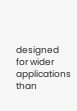designed for wider applications than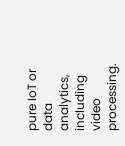pure IoT or data analytics, including video processing.